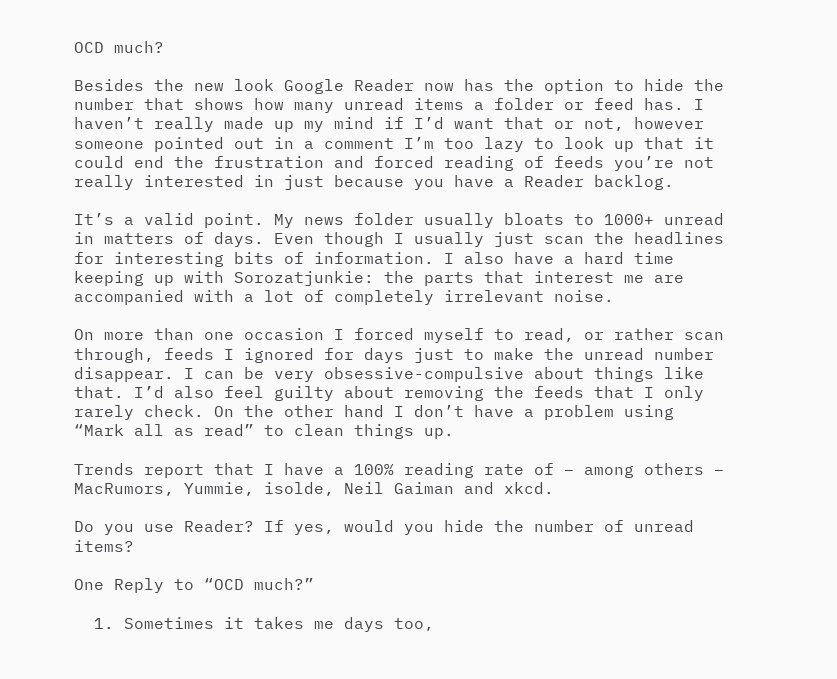OCD much?

Besides the new look Google Reader now has the option to hide the number that shows how many unread items a folder or feed has. I haven’t really made up my mind if I’d want that or not, however someone pointed out in a comment I’m too lazy to look up that it could end the frustration and forced reading of feeds you’re not really interested in just because you have a Reader backlog.

It’s a valid point. My news folder usually bloats to 1000+ unread in matters of days. Even though I usually just scan the headlines for interesting bits of information. I also have a hard time keeping up with Sorozatjunkie: the parts that interest me are accompanied with a lot of completely irrelevant noise.

On more than one occasion I forced myself to read, or rather scan through, feeds I ignored for days just to make the unread number disappear. I can be very obsessive-compulsive about things like that. I’d also feel guilty about removing the feeds that I only rarely check. On the other hand I don’t have a problem using “Mark all as read” to clean things up.

Trends report that I have a 100% reading rate of – among others – MacRumors, Yummie, isolde, Neil Gaiman and xkcd.

Do you use Reader? If yes, would you hide the number of unread items?

One Reply to “OCD much?”

  1. Sometimes it takes me days too,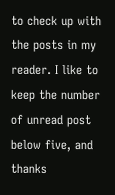to check up with the posts in my reader. I like to keep the number of unread post below five, and thanks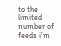to the limited number of feeds i’m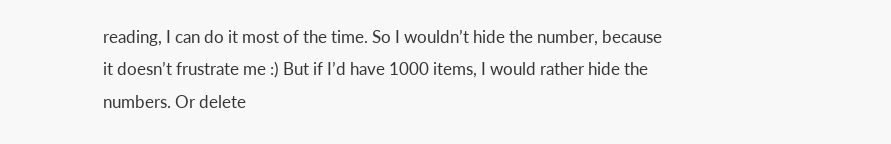reading, I can do it most of the time. So I wouldn’t hide the number, because it doesn’t frustrate me :) But if I’d have 1000 items, I would rather hide the numbers. Or delete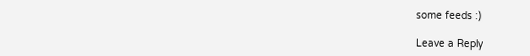some feeds :)

Leave a Reply